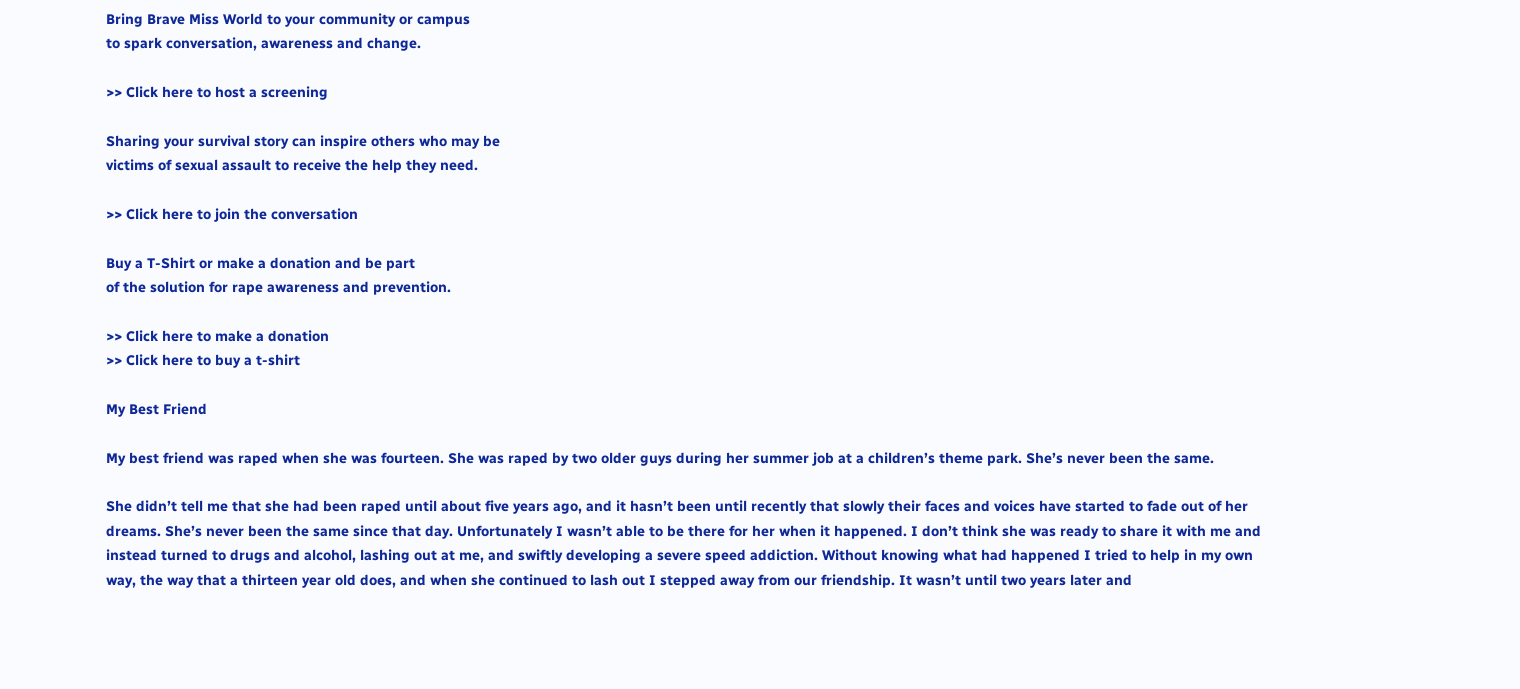Bring Brave Miss World to your community or campus
to spark conversation, awareness and change.

>> Click here to host a screening

Sharing your survival story can inspire others who may be
victims of sexual assault to receive the help they need.

>> Click here to join the conversation

Buy a T-Shirt or make a donation and be part
of the solution for rape awareness and prevention.

>> Click here to make a donation
>> Click here to buy a t-shirt

My Best Friend

My best friend was raped when she was fourteen. She was raped by two older guys during her summer job at a children’s theme park. She’s never been the same.

She didn’t tell me that she had been raped until about five years ago, and it hasn’t been until recently that slowly their faces and voices have started to fade out of her dreams. She’s never been the same since that day. Unfortunately I wasn’t able to be there for her when it happened. I don’t think she was ready to share it with me and instead turned to drugs and alcohol, lashing out at me, and swiftly developing a severe speed addiction. Without knowing what had happened I tried to help in my own way, the way that a thirteen year old does, and when she continued to lash out I stepped away from our friendship. It wasn’t until two years later and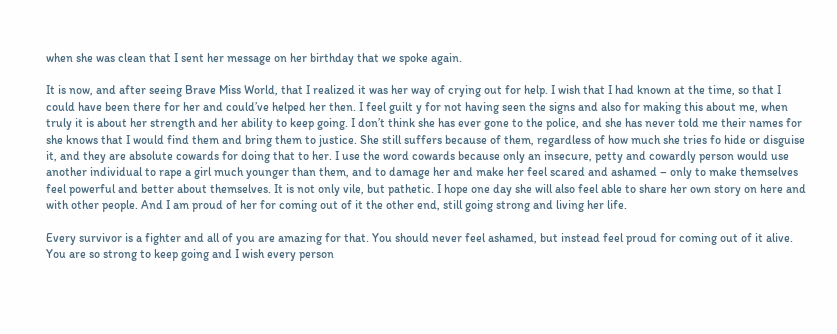when she was clean that I sent her message on her birthday that we spoke again.

It is now, and after seeing Brave Miss World, that I realized it was her way of crying out for help. I wish that I had known at the time, so that I could have been there for her and could’ve helped her then. I feel guilt y for not having seen the signs and also for making this about me, when truly it is about her strength and her ability to keep going. I don’t think she has ever gone to the police, and she has never told me their names for she knows that I would find them and bring them to justice. She still suffers because of them, regardless of how much she tries fo hide or disguise it, and they are absolute cowards for doing that to her. I use the word cowards because only an insecure, petty and cowardly person would use another individual to rape a girl much younger than them, and to damage her and make her feel scared and ashamed – only to make themselves feel powerful and better about themselves. It is not only vile, but pathetic. I hope one day she will also feel able to share her own story on here and with other people. And I am proud of her for coming out of it the other end, still going strong and living her life.

Every survivor is a fighter and all of you are amazing for that. You should never feel ashamed, but instead feel proud for coming out of it alive. You are so strong to keep going and I wish every person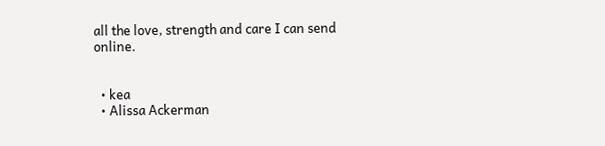all the love, strength and care I can send online.


  • kea
  • Alissa Ackerman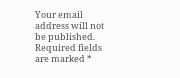Your email address will not be published. Required fields are marked *